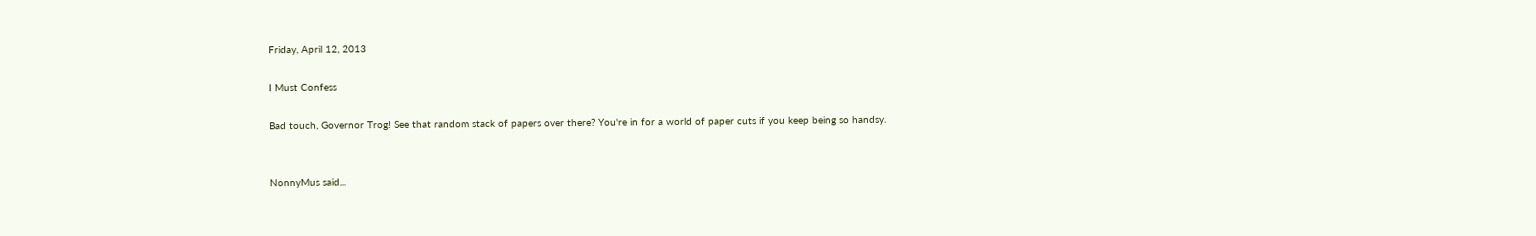Friday, April 12, 2013

I Must Confess

Bad touch, Governor Trog! See that random stack of papers over there? You're in for a world of paper cuts if you keep being so handsy.


NonnyMus said...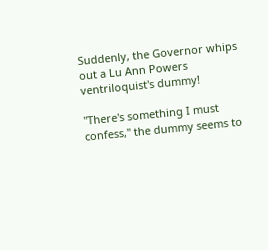Suddenly, the Governor whips out a Lu Ann Powers ventriloquist's dummy!

"There's something I must confess," the dummy seems to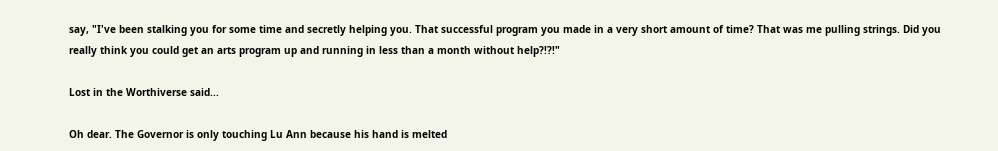say, "I've been stalking you for some time and secretly helping you. That successful program you made in a very short amount of time? That was me pulling strings. Did you really think you could get an arts program up and running in less than a month without help?!?!"

Lost in the Worthiverse said...

Oh dear. The Governor is only touching Lu Ann because his hand is melted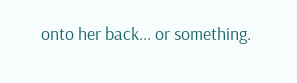onto her back... or something.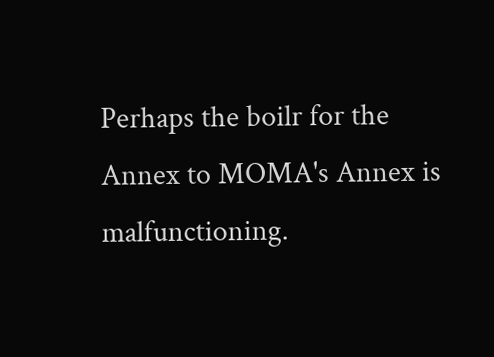Perhaps the boilr for the Annex to MOMA's Annex is malfunctioning.